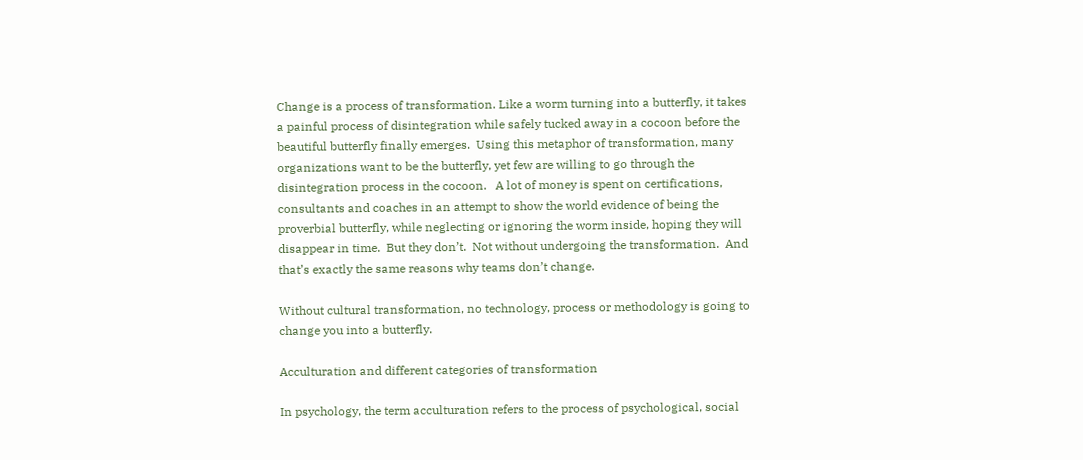Change is a process of transformation. Like a worm turning into a butterfly, it takes a painful process of disintegration while safely tucked away in a cocoon before the beautiful butterfly finally emerges.  Using this metaphor of transformation, many organizations want to be the butterfly, yet few are willing to go through the disintegration process in the cocoon.   A lot of money is spent on certifications, consultants and coaches in an attempt to show the world evidence of being the proverbial butterfly, while neglecting or ignoring the worm inside, hoping they will disappear in time.  But they don’t.  Not without undergoing the transformation.  And that’s exactly the same reasons why teams don’t change.

Without cultural transformation, no technology, process or methodology is going to change you into a butterfly.

Acculturation and different categories of transformation

In psychology, the term acculturation refers to the process of psychological, social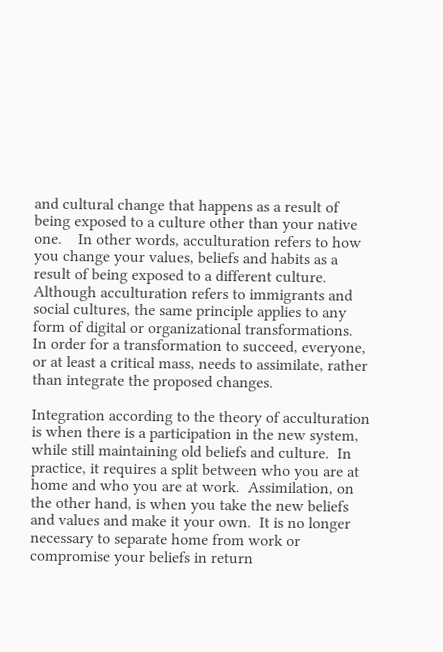and cultural change that happens as a result of being exposed to a culture other than your native one.    In other words, acculturation refers to how you change your values, beliefs and habits as a result of being exposed to a different culture.  Although acculturation refers to immigrants and social cultures, the same principle applies to any form of digital or organizational transformations.  In order for a transformation to succeed, everyone, or at least a critical mass, needs to assimilate, rather than integrate the proposed changes.

Integration according to the theory of acculturation is when there is a participation in the new system, while still maintaining old beliefs and culture.  In practice, it requires a split between who you are at home and who you are at work.  Assimilation, on the other hand, is when you take the new beliefs and values and make it your own.  It is no longer necessary to separate home from work or compromise your beliefs in return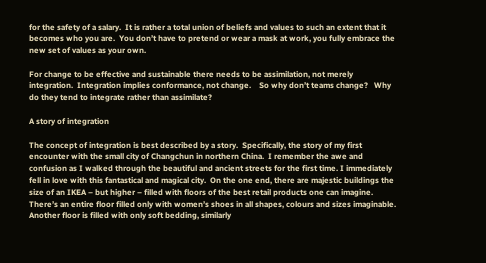for the safety of a salary.  It is rather a total union of beliefs and values to such an extent that it becomes who you are.  You don’t have to pretend or wear a mask at work, you fully embrace the new set of values as your own.

For change to be effective and sustainable there needs to be assimilation, not merely integration.  Integration implies conformance, not change.    So why don’t teams change?   Why do they tend to integrate rather than assimilate?

A story of integration

The concept of integration is best described by a story.  Specifically, the story of my first encounter with the small city of Changchun in northern China.  I remember the awe and confusion as I walked through the beautiful and ancient streets for the first time. I immediately fell in love with this fantastical and magical city.  On the one end, there are majestic buildings the size of an IKEA – but higher – filled with floors of the best retail products one can imagine.  There’s an entire floor filled only with women’s shoes in all shapes, colours and sizes imaginable. Another floor is filled with only soft bedding, similarly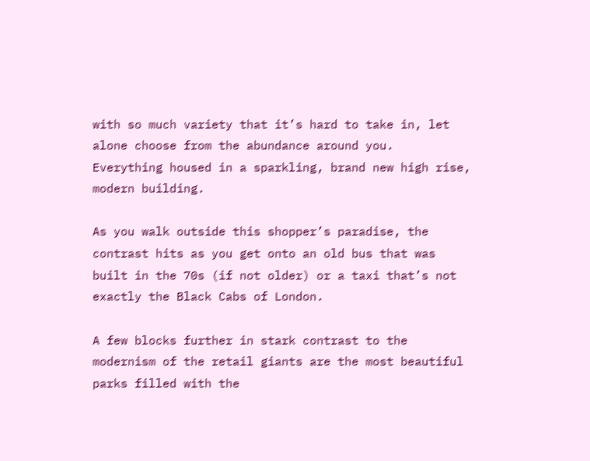with so much variety that it’s hard to take in, let alone choose from the abundance around you.  Everything housed in a sparkling, brand new high rise, modern building.

As you walk outside this shopper’s paradise, the contrast hits as you get onto an old bus that was built in the 70s (if not older) or a taxi that’s not exactly the Black Cabs of London.

A few blocks further in stark contrast to the modernism of the retail giants are the most beautiful parks filled with the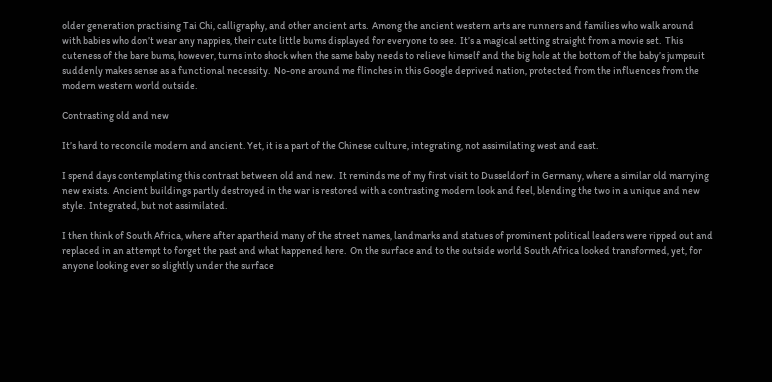older generation practising Tai Chi, calligraphy, and other ancient arts.  Among the ancient western arts are runners and families who walk around with babies who don’t wear any nappies, their cute little bums displayed for everyone to see.  It’s a magical setting straight from a movie set.  This cuteness of the bare bums, however, turns into shock when the same baby needs to relieve himself and the big hole at the bottom of the baby’s jumpsuit suddenly makes sense as a functional necessity.  No-one around me flinches in this Google deprived nation, protected from the influences from the modern western world outside.

Contrasting old and new

It’s hard to reconcile modern and ancient. Yet, it is a part of the Chinese culture, integrating, not assimilating west and east.

I spend days contemplating this contrast between old and new.  It reminds me of my first visit to Dusseldorf in Germany, where a similar old marrying new exists.  Ancient buildings partly destroyed in the war is restored with a contrasting modern look and feel, blending the two in a unique and new style.  Integrated, but not assimilated.

I then think of South Africa, where after apartheid many of the street names, landmarks and statues of prominent political leaders were ripped out and replaced in an attempt to forget the past and what happened here.  On the surface and to the outside world South Africa looked transformed, yet, for anyone looking ever so slightly under the surface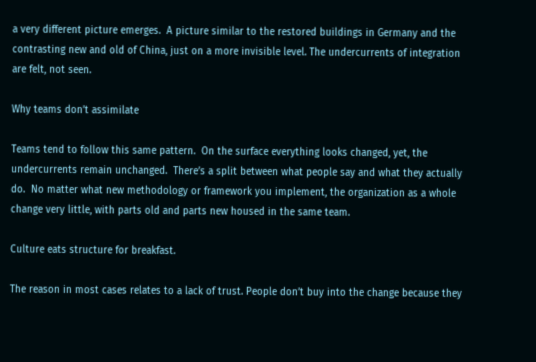a very different picture emerges.  A picture similar to the restored buildings in Germany and the contrasting new and old of China, just on a more invisible level. The undercurrents of integration are felt, not seen.

Why teams don’t assimilate

Teams tend to follow this same pattern.  On the surface everything looks changed, yet, the undercurrents remain unchanged.  There’s a split between what people say and what they actually do.  No matter what new methodology or framework you implement, the organization as a whole change very little, with parts old and parts new housed in the same team.

Culture eats structure for breakfast.

The reason in most cases relates to a lack of trust. People don’t buy into the change because they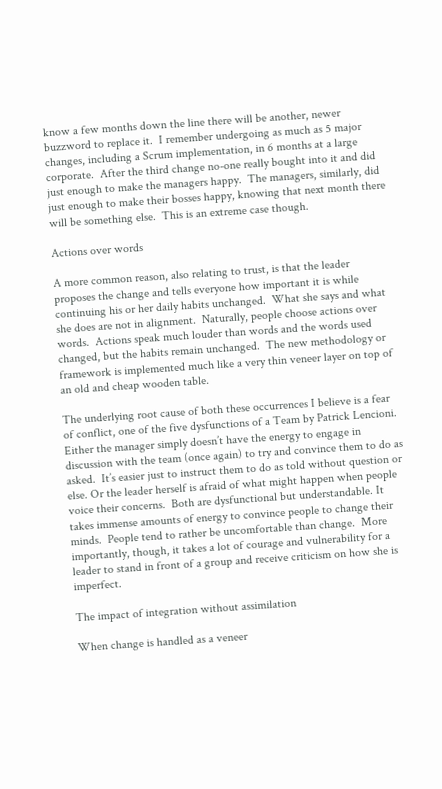know a few months down the line there will be another, newer buzzword to replace it.  I remember undergoing as much as 5 major changes, including a Scrum implementation, in 6 months at a large corporate.  After the third change no-one really bought into it and did just enough to make the managers happy.  The managers, similarly, did just enough to make their bosses happy, knowing that next month there will be something else.  This is an extreme case though.

Actions over words

A more common reason, also relating to trust, is that the leader proposes the change and tells everyone how important it is while continuing his or her daily habits unchanged.  What she says and what she does are not in alignment.  Naturally, people choose actions over words.  Actions speak much louder than words and the words used changed, but the habits remain unchanged.  The new methodology or framework is implemented much like a very thin veneer layer on top of an old and cheap wooden table.

The underlying root cause of both these occurrences I believe is a fear of conflict, one of the five dysfunctions of a Team by Patrick Lencioni.  Either the manager simply doesn’t have the energy to engage in discussion with the team (once again) to try and convince them to do as asked.  It’s easier just to instruct them to do as told without question or else. Or the leader herself is afraid of what might happen when people voice their concerns.  Both are dysfunctional but understandable. It takes immense amounts of energy to convince people to change their minds.  People tend to rather be uncomfortable than change.  More importantly, though, it takes a lot of courage and vulnerability for a leader to stand in front of a group and receive criticism on how she is imperfect.

The impact of integration without assimilation

When change is handled as a veneer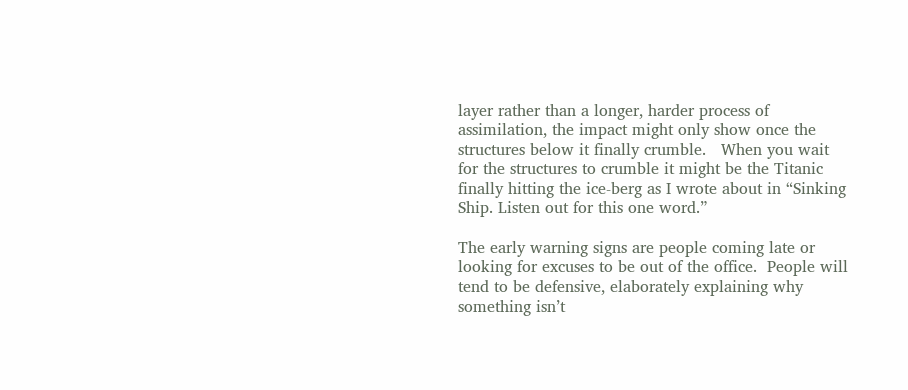layer rather than a longer, harder process of assimilation, the impact might only show once the structures below it finally crumble.   When you wait for the structures to crumble it might be the Titanic finally hitting the ice-berg as I wrote about in “Sinking Ship. Listen out for this one word.”

The early warning signs are people coming late or looking for excuses to be out of the office.  People will tend to be defensive, elaborately explaining why something isn’t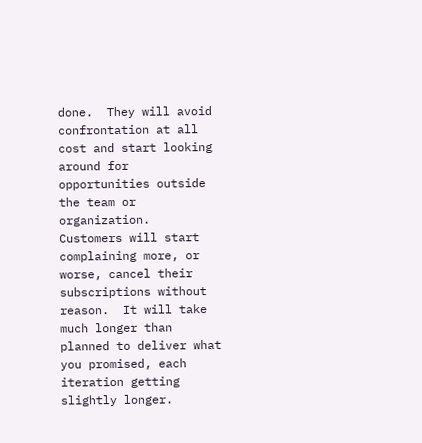done.  They will avoid confrontation at all cost and start looking around for opportunities outside the team or organization.  Customers will start complaining more, or worse, cancel their subscriptions without reason.  It will take much longer than planned to deliver what you promised, each iteration getting slightly longer.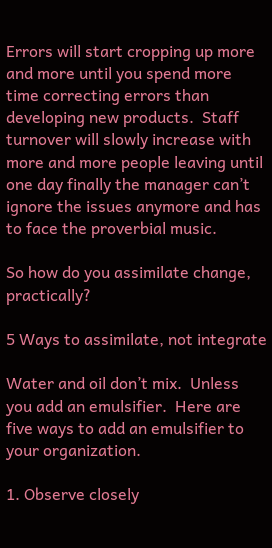Errors will start cropping up more and more until you spend more time correcting errors than developing new products.  Staff turnover will slowly increase with more and more people leaving until one day finally the manager can’t ignore the issues anymore and has to face the proverbial music.

So how do you assimilate change, practically?

5 Ways to assimilate, not integrate

Water and oil don’t mix.  Unless you add an emulsifier.  Here are five ways to add an emulsifier to your organization.

1. Observe closely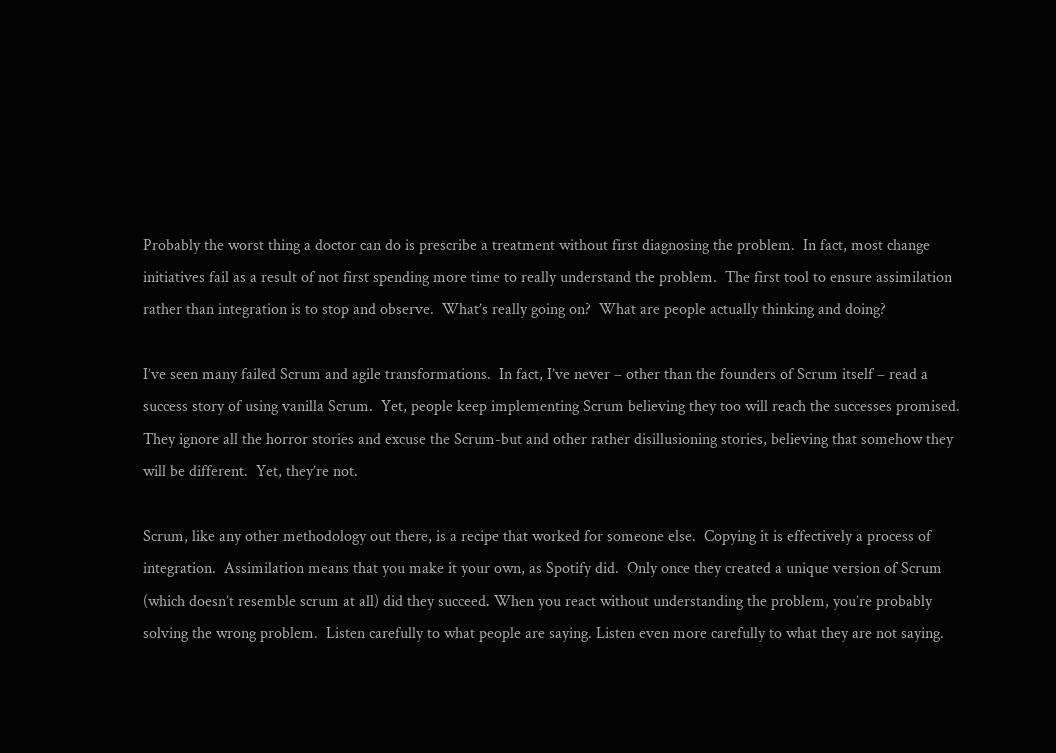Probably the worst thing a doctor can do is prescribe a treatment without first diagnosing the problem.  In fact, most change initiatives fail as a result of not first spending more time to really understand the problem.  The first tool to ensure assimilation rather than integration is to stop and observe.  What’s really going on?  What are people actually thinking and doing?

I’ve seen many failed Scrum and agile transformations.  In fact, I’ve never – other than the founders of Scrum itself – read a success story of using vanilla Scrum.  Yet, people keep implementing Scrum believing they too will reach the successes promised.  They ignore all the horror stories and excuse the Scrum-but and other rather disillusioning stories, believing that somehow they will be different.  Yet, they’re not.

Scrum, like any other methodology out there, is a recipe that worked for someone else.  Copying it is effectively a process of integration.  Assimilation means that you make it your own, as Spotify did.  Only once they created a unique version of Scrum (which doesn’t resemble scrum at all) did they succeed. When you react without understanding the problem, you’re probably solving the wrong problem.  Listen carefully to what people are saying. Listen even more carefully to what they are not saying.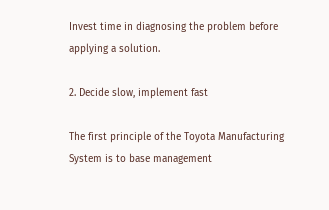Invest time in diagnosing the problem before applying a solution.

2. Decide slow, implement fast

The first principle of the Toyota Manufacturing System is to base management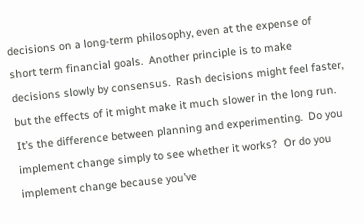decisions on a long-term philosophy, even at the expense of short term financial goals.  Another principle is to make decisions slowly by consensus.  Rash decisions might feel faster, but the effects of it might make it much slower in the long run.  It’s the difference between planning and experimenting.  Do you implement change simply to see whether it works?  Or do you implement change because you’ve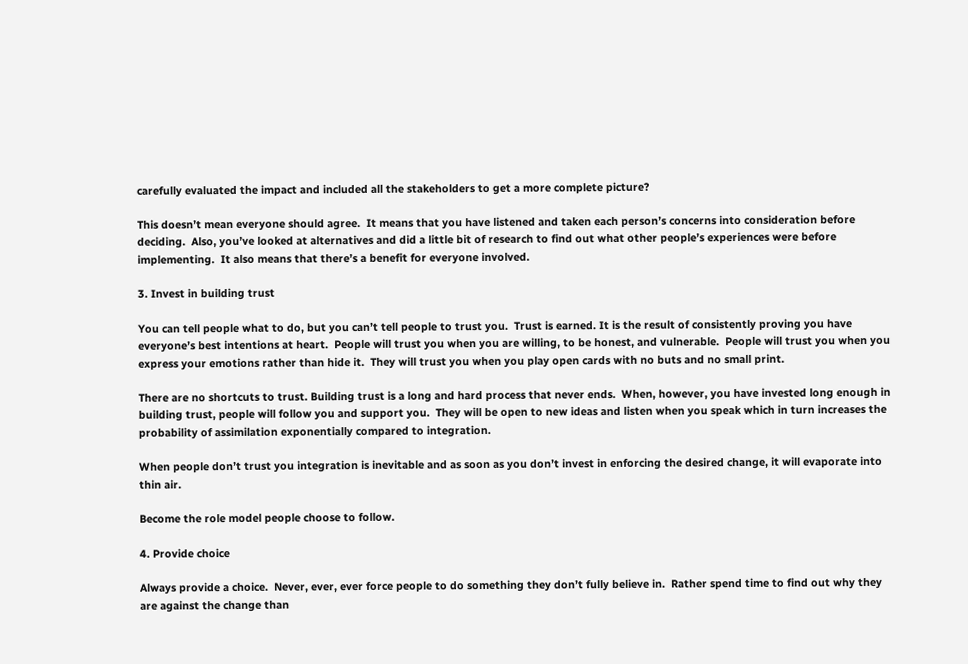carefully evaluated the impact and included all the stakeholders to get a more complete picture?

This doesn’t mean everyone should agree.  It means that you have listened and taken each person’s concerns into consideration before deciding.  Also, you’ve looked at alternatives and did a little bit of research to find out what other people’s experiences were before implementing.  It also means that there’s a benefit for everyone involved.

3. Invest in building trust

You can tell people what to do, but you can’t tell people to trust you.  Trust is earned. It is the result of consistently proving you have everyone’s best intentions at heart.  People will trust you when you are willing, to be honest, and vulnerable.  People will trust you when you express your emotions rather than hide it.  They will trust you when you play open cards with no buts and no small print.

There are no shortcuts to trust. Building trust is a long and hard process that never ends.  When, however, you have invested long enough in building trust, people will follow you and support you.  They will be open to new ideas and listen when you speak which in turn increases the probability of assimilation exponentially compared to integration.

When people don’t trust you integration is inevitable and as soon as you don’t invest in enforcing the desired change, it will evaporate into thin air.

Become the role model people choose to follow.

4. Provide choice

Always provide a choice.  Never, ever, ever force people to do something they don’t fully believe in.  Rather spend time to find out why they are against the change than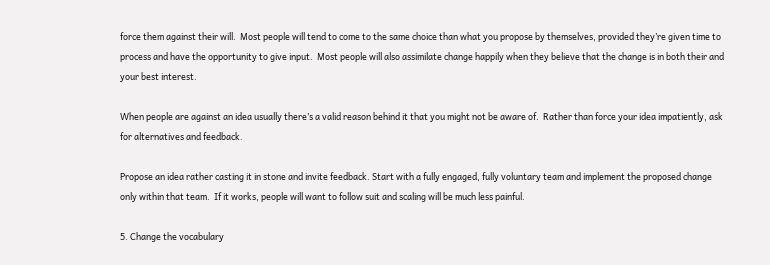force them against their will.  Most people will tend to come to the same choice than what you propose by themselves, provided they’re given time to process and have the opportunity to give input.  Most people will also assimilate change happily when they believe that the change is in both their and your best interest.

When people are against an idea usually there’s a valid reason behind it that you might not be aware of.  Rather than force your idea impatiently, ask for alternatives and feedback.

Propose an idea rather casting it in stone and invite feedback. Start with a fully engaged, fully voluntary team and implement the proposed change only within that team.  If it works, people will want to follow suit and scaling will be much less painful.

5. Change the vocabulary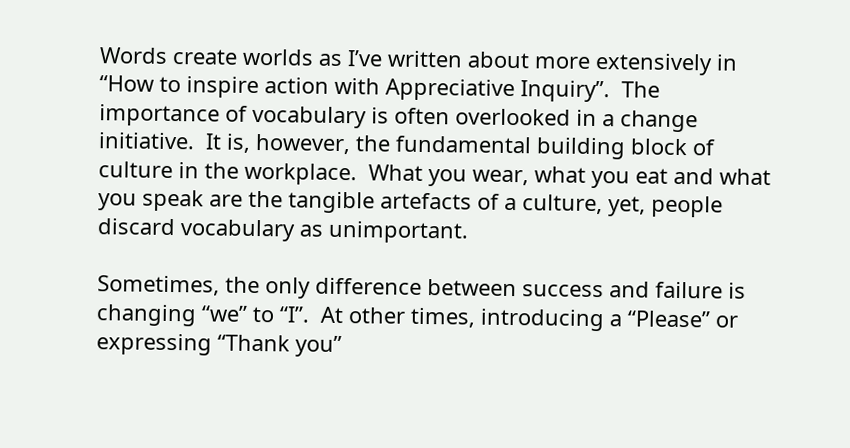Words create worlds as I’ve written about more extensively in “How to inspire action with Appreciative Inquiry”.  The importance of vocabulary is often overlooked in a change initiative.  It is, however, the fundamental building block of culture in the workplace.  What you wear, what you eat and what you speak are the tangible artefacts of a culture, yet, people discard vocabulary as unimportant.

Sometimes, the only difference between success and failure is changing “we” to “I”.  At other times, introducing a “Please” or expressing “Thank you”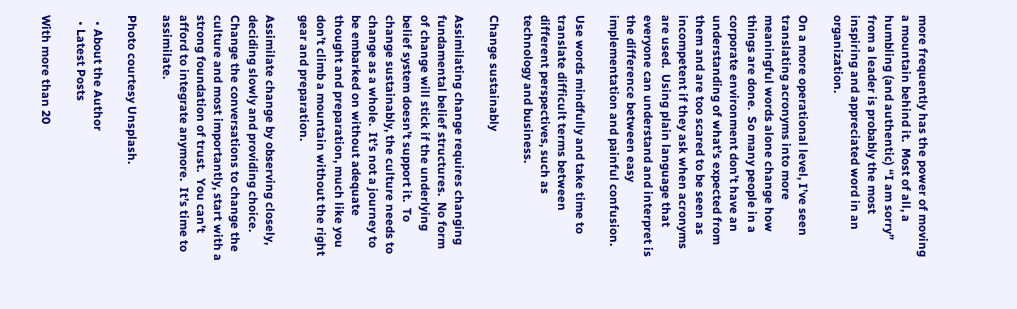more frequently has the power of moving a mountain behind it.  Most of all, a humbling (and authentic) “I am sorry” from a leader is probably the most inspiring and appreciated word in an organization.

On a more operational level, I’ve seen translating acronyms into more meaningful words alone change how things are done.  So many people in a corporate environment don’t have an understanding of what’s expected from them and are too scared to be seen as incompetent if they ask when acronyms are used.  Using plain language that everyone can understand and interpret is the difference between easy implementation and painful confusion.

Use words mindfully and take time to translate difficult terms between different perspectives, such as technology and business.

Change sustainably

Assimilating change requires changing fundamental belief structures.  No form of change will stick if the underlying belief system doesn’t support it.  To change sustainably, the culture needs to change as a whole.  It’s not a journey to be embarked on without adequate thought and preparation, much like you don’t climb a mountain without the right gear and preparation.

Assimilate change by observing closely, deciding slowly and providing choice. Change the conversations to change the culture and most importantly, start with a strong foundation of trust.  You can’t afford to integrate anymore.  It’s time to assimilate.

Photo courtesy Unsplash.

  • About the Author
  • Latest Posts

With more than 20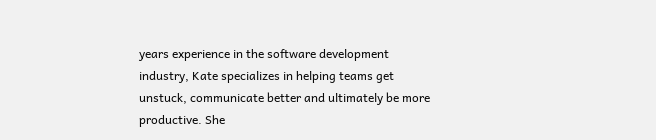years experience in the software development industry, Kate specializes in helping teams get unstuck, communicate better and ultimately be more productive. She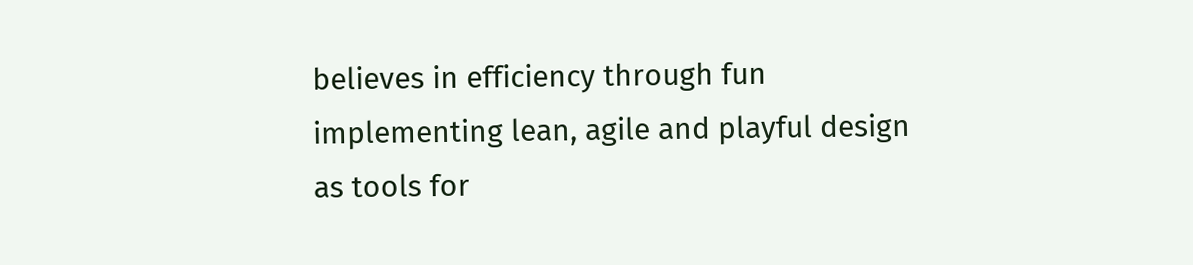believes in efficiency through fun implementing lean, agile and playful design as tools for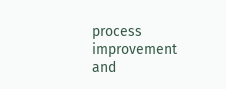process improvement and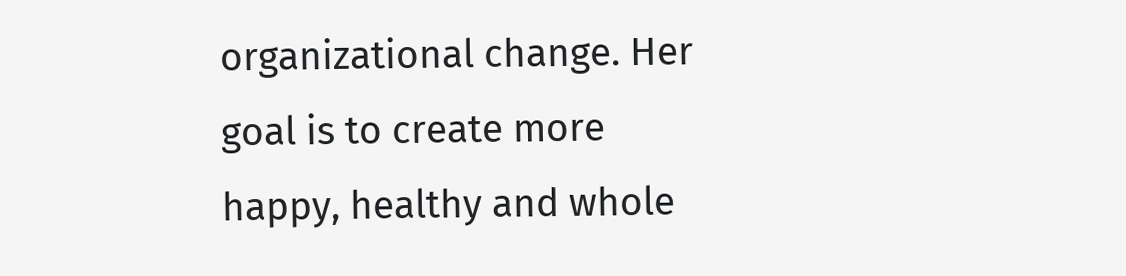organizational change. Her goal is to create more happy, healthy and whole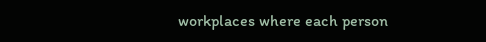workplaces where each person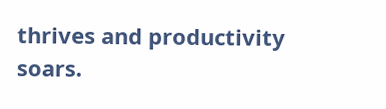thrives and productivity soars.